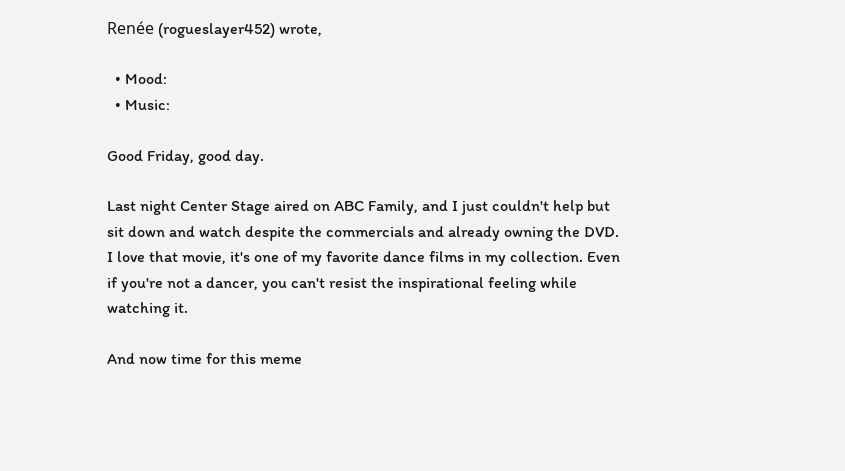Renée (rogueslayer452) wrote,

  • Mood:
  • Music:

Good Friday, good day.

Last night Center Stage aired on ABC Family, and I just couldn't help but sit down and watch despite the commercials and already owning the DVD. I love that movie, it's one of my favorite dance films in my collection. Even if you're not a dancer, you can't resist the inspirational feeling while watching it.

And now time for this meme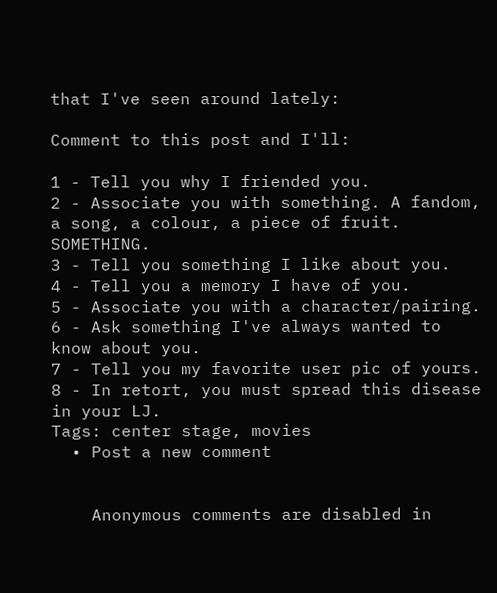that I've seen around lately:

Comment to this post and I'll:

1 - Tell you why I friended you.
2 - Associate you with something. A fandom, a song, a colour, a piece of fruit. SOMETHING.
3 - Tell you something I like about you.
4 - Tell you a memory I have of you.
5 - Associate you with a character/pairing.
6 - Ask something I've always wanted to know about you.
7 - Tell you my favorite user pic of yours.
8 - In retort, you must spread this disease in your LJ.
Tags: center stage, movies
  • Post a new comment


    Anonymous comments are disabled in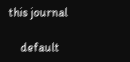this journal

    default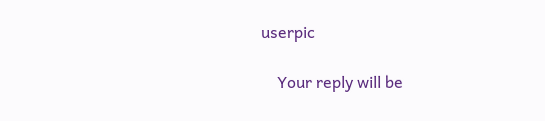userpic

    Your reply will be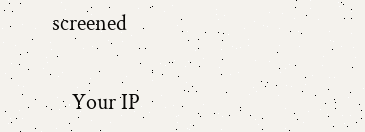screened

    Your IP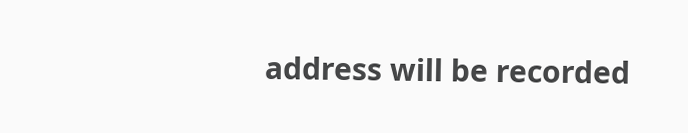address will be recorded